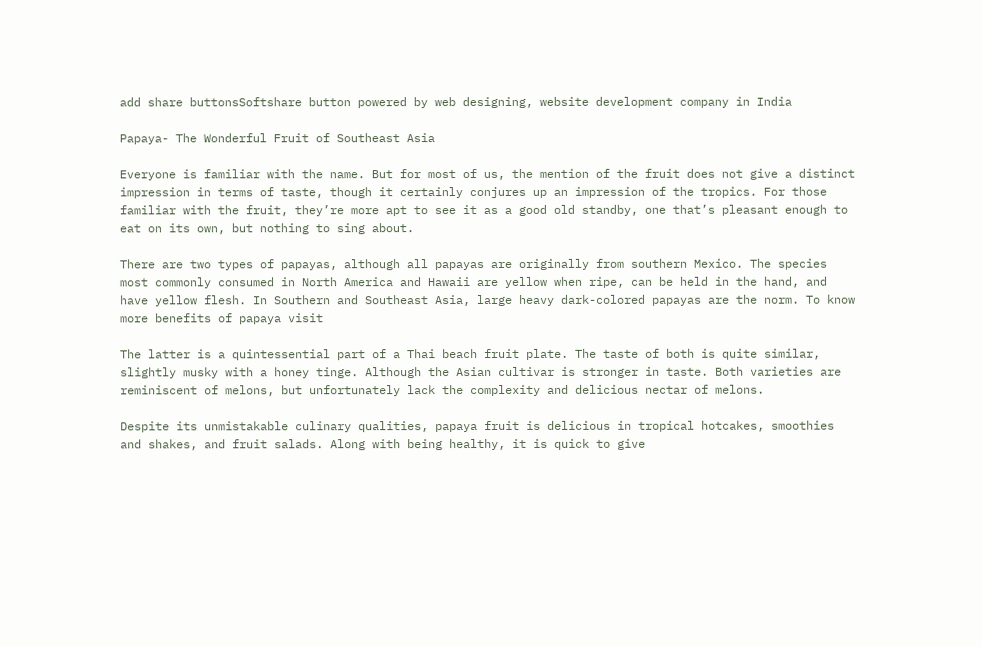add share buttonsSoftshare button powered by web designing, website development company in India

Papaya- The Wonderful Fruit of Southeast Asia

Everyone is familiar with the name. But for most of us, the mention of the fruit does not give a distinct impression in terms of taste, though it certainly conjures up an impression of the tropics. For those familiar with the fruit, they’re more apt to see it as a good old standby, one that’s pleasant enough to eat on its own, but nothing to sing about.

There are two types of papayas, although all papayas are originally from southern Mexico. The species most commonly consumed in North America and Hawaii are yellow when ripe, can be held in the hand, and have yellow flesh. In Southern and Southeast Asia, large heavy dark-colored papayas are the norm. To know more benefits of papaya visit

The latter is a quintessential part of a Thai beach fruit plate. The taste of both is quite similar, slightly musky with a honey tinge. Although the Asian cultivar is stronger in taste. Both varieties are reminiscent of melons, but unfortunately lack the complexity and delicious nectar of melons.

Despite its unmistakable culinary qualities, papaya fruit is delicious in tropical hotcakes, smoothies and shakes, and fruit salads. Along with being healthy, it is quick to give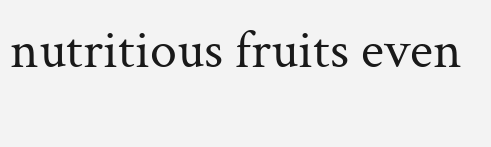nutritious fruits even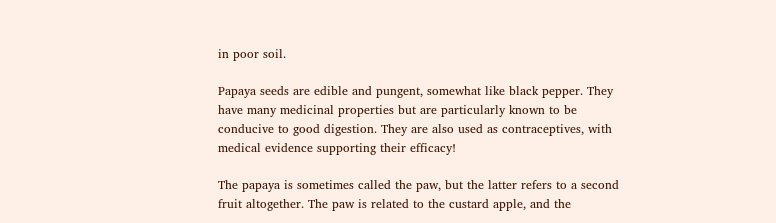in poor soil.

Papaya seeds are edible and pungent, somewhat like black pepper. They have many medicinal properties but are particularly known to be conducive to good digestion. They are also used as contraceptives, with medical evidence supporting their efficacy!

The papaya is sometimes called the paw, but the latter refers to a second fruit altogether. The paw is related to the custard apple, and the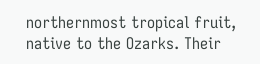northernmost tropical fruit, native to the Ozarks. Their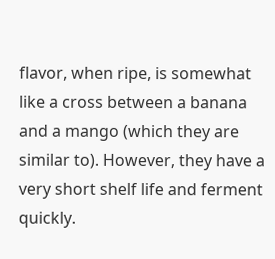flavor, when ripe, is somewhat like a cross between a banana and a mango (which they are similar to). However, they have a very short shelf life and ferment quickly.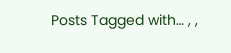Posts Tagged with… , ,